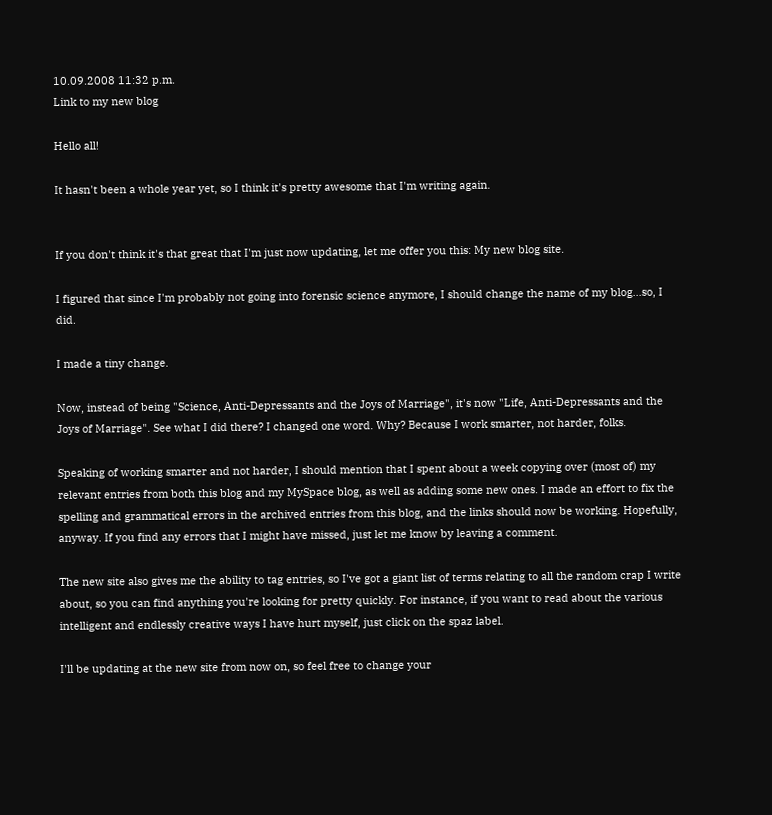10.09.2008 11:32 p.m.
Link to my new blog

Hello all!

It hasn't been a whole year yet, so I think it's pretty awesome that I'm writing again.


If you don't think it's that great that I'm just now updating, let me offer you this: My new blog site.

I figured that since I'm probably not going into forensic science anymore, I should change the name of my blog...so, I did.

I made a tiny change.

Now, instead of being "Science, Anti-Depressants and the Joys of Marriage", it's now "Life, Anti-Depressants and the Joys of Marriage". See what I did there? I changed one word. Why? Because I work smarter, not harder, folks.

Speaking of working smarter and not harder, I should mention that I spent about a week copying over (most of) my relevant entries from both this blog and my MySpace blog, as well as adding some new ones. I made an effort to fix the spelling and grammatical errors in the archived entries from this blog, and the links should now be working. Hopefully, anyway. If you find any errors that I might have missed, just let me know by leaving a comment.

The new site also gives me the ability to tag entries, so I've got a giant list of terms relating to all the random crap I write about, so you can find anything you're looking for pretty quickly. For instance, if you want to read about the various intelligent and endlessly creative ways I have hurt myself, just click on the spaz label.

I'll be updating at the new site from now on, so feel free to change your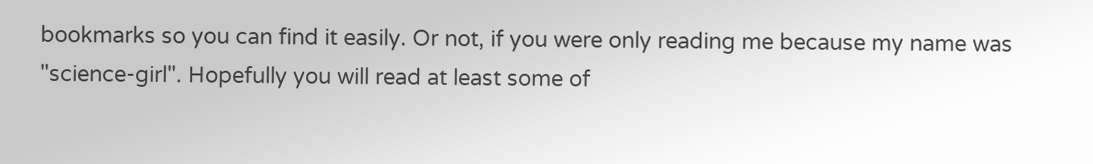bookmarks so you can find it easily. Or not, if you were only reading me because my name was "science-girl". Hopefully you will read at least some of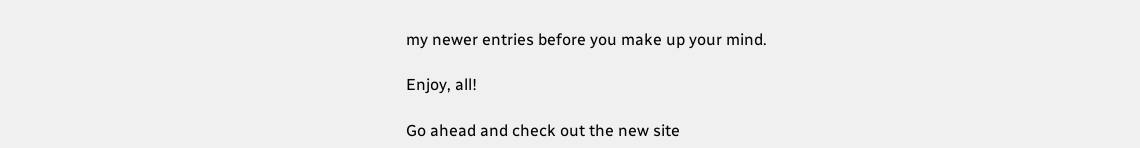my newer entries before you make up your mind.

Enjoy, all!

Go ahead and check out the new site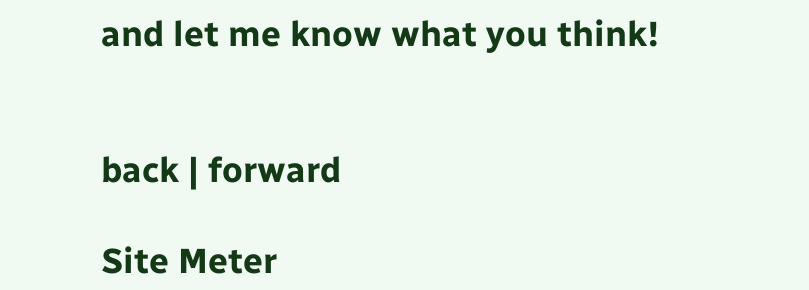and let me know what you think!


back | forward

Site Meter